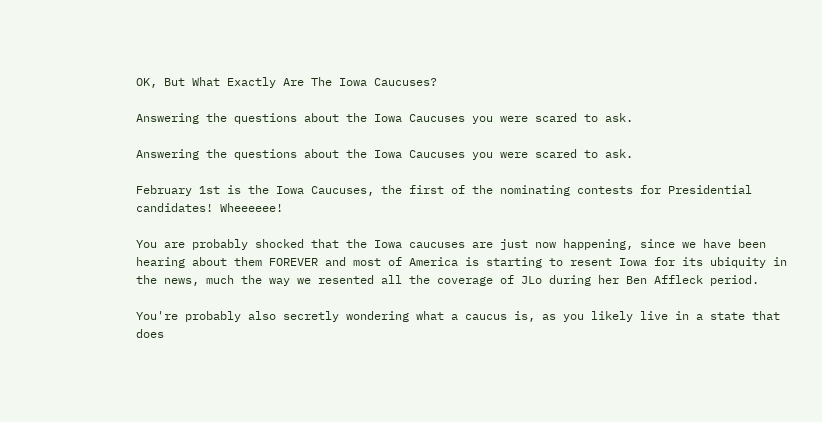OK, But What Exactly Are The Iowa Caucuses?

Answering the questions about the Iowa Caucuses you were scared to ask.

Answering the questions about the Iowa Caucuses you were scared to ask.

February 1st is the Iowa Caucuses, the first of the nominating contests for Presidential candidates! Wheeeeee!

You are probably shocked that the Iowa caucuses are just now happening, since we have been hearing about them FOREVER and most of America is starting to resent Iowa for its ubiquity in the news, much the way we resented all the coverage of JLo during her Ben Affleck period.

You're probably also secretly wondering what a caucus is, as you likely live in a state that does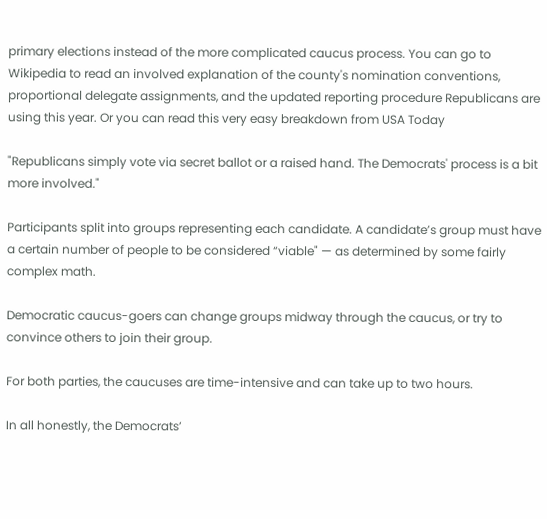primary elections instead of the more complicated caucus process. You can go to Wikipedia to read an involved explanation of the county's nomination conventions, proportional delegate assignments, and the updated reporting procedure Republicans are using this year. Or you can read this very easy breakdown from USA Today

"Republicans simply vote via secret ballot or a raised hand. The Democrats' process is a bit more involved."

Participants split into groups representing each candidate. A candidate’s group must have a certain number of people to be considered “viable" — as determined by some fairly complex math.

Democratic caucus-goers can change groups midway through the caucus, or try to convince others to join their group.

For both parties, the caucuses are time-intensive and can take up to two hours.

In all honestly, the Democrats’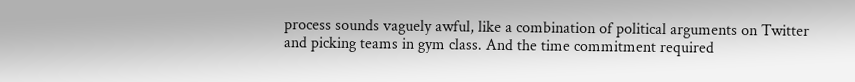process sounds vaguely awful, like a combination of political arguments on Twitter and picking teams in gym class. And the time commitment required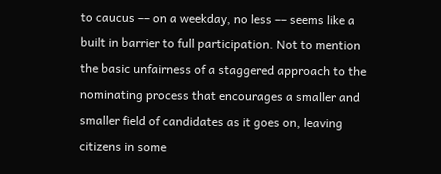to caucus –– on a weekday, no less –– seems like a built in barrier to full participation. Not to mention the basic unfairness of a staggered approach to the nominating process that encourages a smaller and smaller field of candidates as it goes on, leaving citizens in some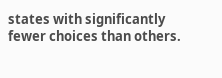states with significantly fewer choices than others.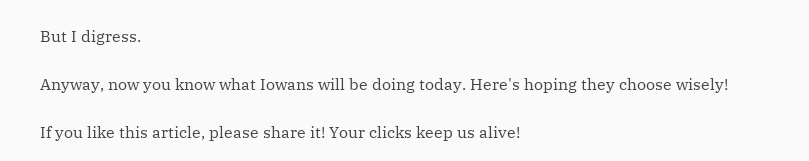But I digress.

Anyway, now you know what Iowans will be doing today. Here's hoping they choose wisely!

If you like this article, please share it! Your clicks keep us alive!